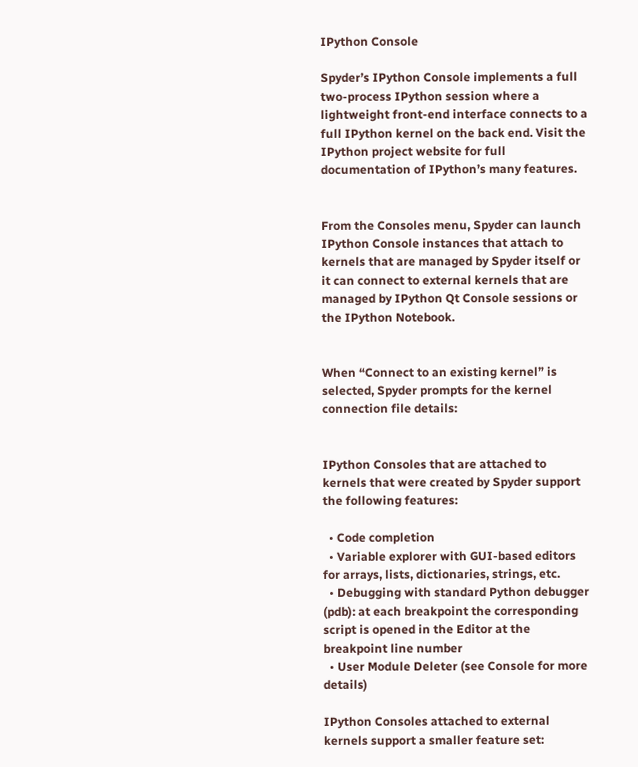IPython Console

Spyder’s IPython Console implements a full two-process IPython session where a lightweight front-end interface connects to a full IPython kernel on the back end. Visit the IPython project website for full documentation of IPython’s many features.


From the Consoles menu, Spyder can launch IPython Console instances that attach to kernels that are managed by Spyder itself or it can connect to external kernels that are managed by IPython Qt Console sessions or the IPython Notebook.


When “Connect to an existing kernel” is selected, Spyder prompts for the kernel connection file details:


IPython Consoles that are attached to kernels that were created by Spyder support the following features:

  • Code completion
  • Variable explorer with GUI-based editors for arrays, lists, dictionaries, strings, etc.
  • Debugging with standard Python debugger (pdb): at each breakpoint the corresponding script is opened in the Editor at the breakpoint line number
  • User Module Deleter (see Console for more details)

IPython Consoles attached to external kernels support a smaller feature set: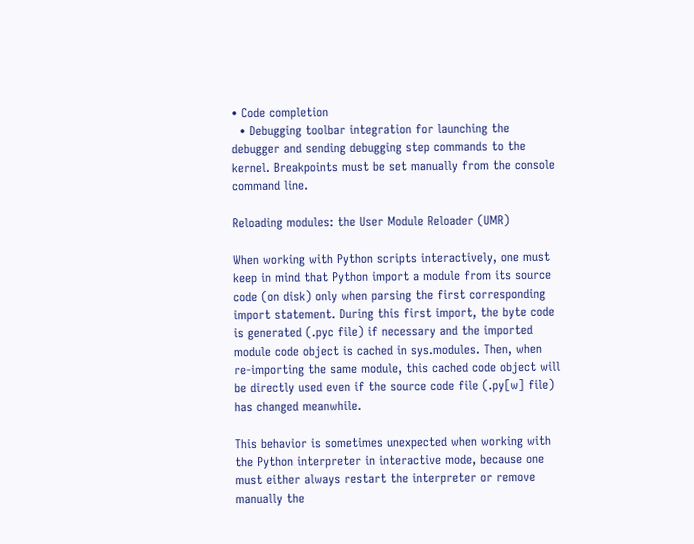• Code completion
  • Debugging toolbar integration for launching the debugger and sending debugging step commands to the kernel. Breakpoints must be set manually from the console command line.

Reloading modules: the User Module Reloader (UMR)

When working with Python scripts interactively, one must keep in mind that Python import a module from its source code (on disk) only when parsing the first corresponding import statement. During this first import, the byte code is generated (.pyc file) if necessary and the imported module code object is cached in sys.modules. Then, when re-importing the same module, this cached code object will be directly used even if the source code file (.py[w] file) has changed meanwhile.

This behavior is sometimes unexpected when working with the Python interpreter in interactive mode, because one must either always restart the interpreter or remove manually the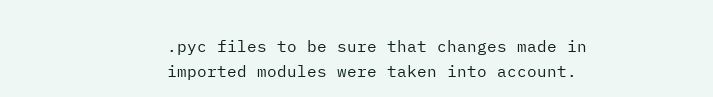.pyc files to be sure that changes made in imported modules were taken into account.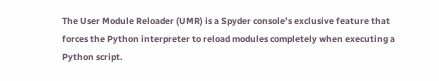The User Module Reloader (UMR) is a Spyder console’s exclusive feature that forces the Python interpreter to reload modules completely when executing a Python script.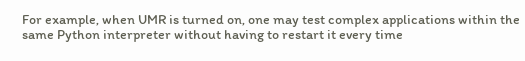For example, when UMR is turned on, one may test complex applications within the same Python interpreter without having to restart it every time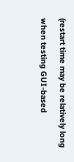(restart time may be relatively long when testing GUI-based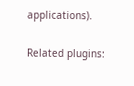applications).

Related plugins: